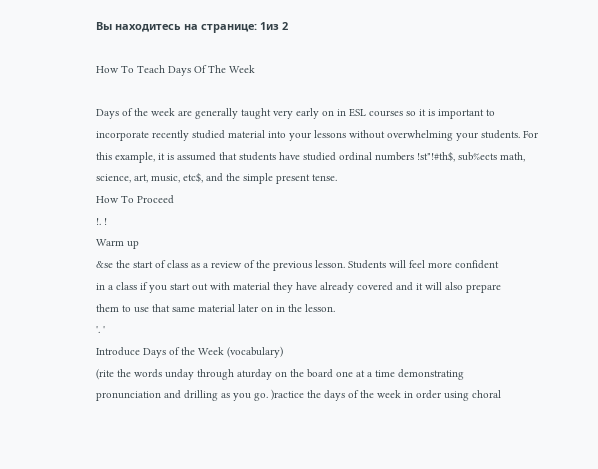Вы находитесь на странице: 1из 2

How To Teach Days Of The Week

Days of the week are generally taught very early on in ESL courses so it is important to
incorporate recently studied material into your lessons without overwhelming your students. For
this example, it is assumed that students have studied ordinal numbers !st"!#th$, sub%ects math,
science, art, music, etc$, and the simple present tense.
How To Proceed
!. !
Warm up
&se the start of class as a review of the previous lesson. Students will feel more confident
in a class if you start out with material they have already covered and it will also prepare
them to use that same material later on in the lesson.
'. '
Introduce Days of the Week (vocabulary)
(rite the words unday through aturday on the board one at a time demonstrating
pronunciation and drilling as you go. )ractice the days of the week in order using choral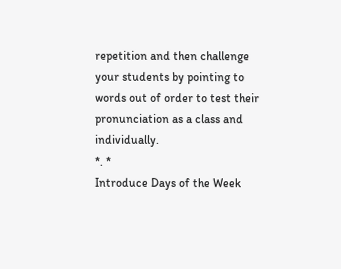repetition and then challenge your students by pointing to words out of order to test their
pronunciation as a class and individually.
*. *
Introduce Days of the Week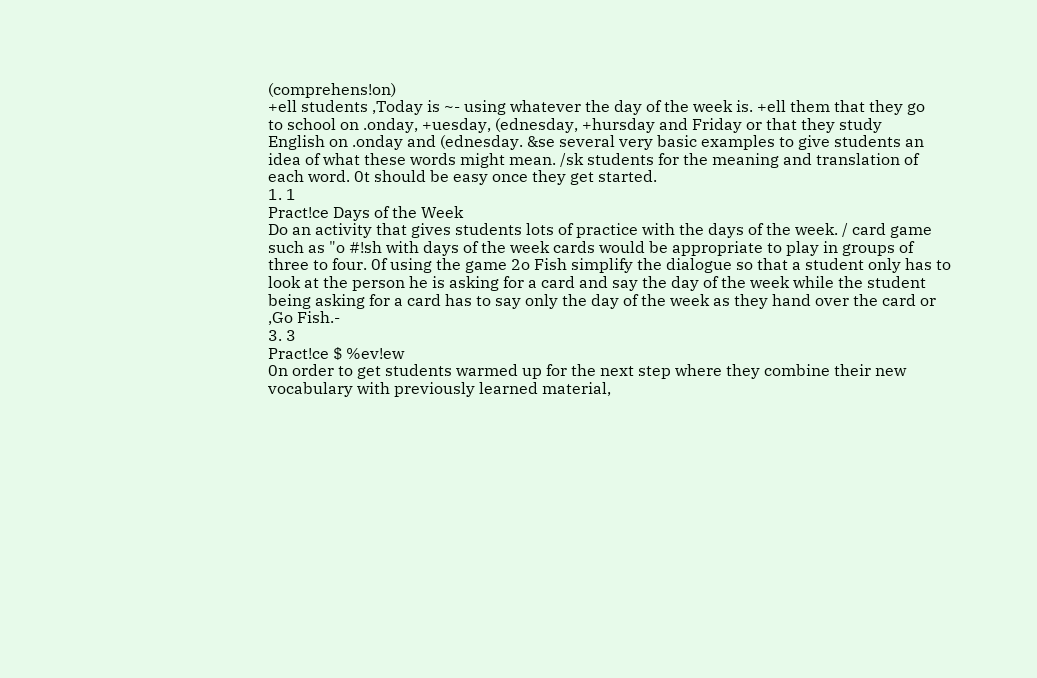(comprehens!on)
+ell students ,Today is ~- using whatever the day of the week is. +ell them that they go
to school on .onday, +uesday, (ednesday, +hursday and Friday or that they study
English on .onday and (ednesday. &se several very basic examples to give students an
idea of what these words might mean. /sk students for the meaning and translation of
each word. 0t should be easy once they get started.
1. 1
Pract!ce Days of the Week
Do an activity that gives students lots of practice with the days of the week. / card game
such as "o #!sh with days of the week cards would be appropriate to play in groups of
three to four. 0f using the game 2o Fish simplify the dialogue so that a student only has to
look at the person he is asking for a card and say the day of the week while the student
being asking for a card has to say only the day of the week as they hand over the card or
,Go Fish.-
3. 3
Pract!ce $ %ev!ew
0n order to get students warmed up for the next step where they combine their new
vocabulary with previously learned material,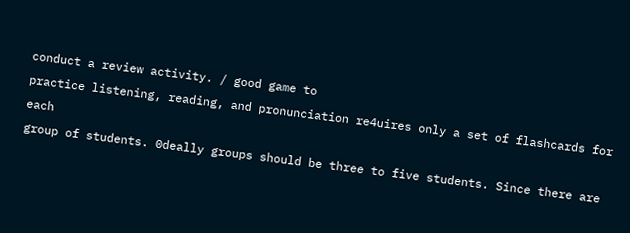conduct a review activity. / good game to
practice listening, reading, and pronunciation re4uires only a set of flashcards for each
group of students. 0deally groups should be three to five students. Since there are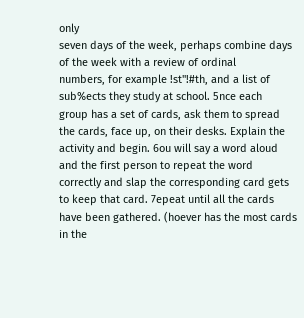only
seven days of the week, perhaps combine days of the week with a review of ordinal
numbers, for example !st"!#th, and a list of sub%ects they study at school. 5nce each
group has a set of cards, ask them to spread the cards, face up, on their desks. Explain the
activity and begin. 6ou will say a word aloud and the first person to repeat the word
correctly and slap the corresponding card gets to keep that card. 7epeat until all the cards
have been gathered. (hoever has the most cards in the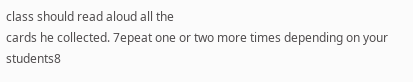class should read aloud all the
cards he collected. 7epeat one or two more times depending on your students8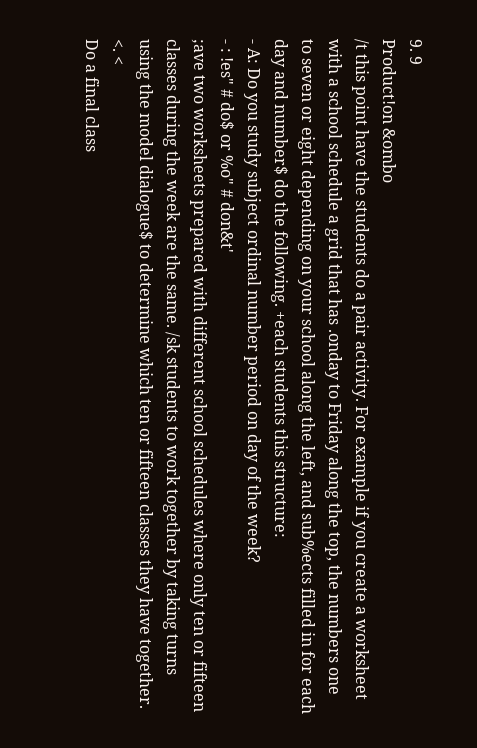9. 9
Product!on &ombo
/t this point have the students do a pair activity. For example if you create a worksheet
with a school schedule a grid that has .onday to Friday along the top, the numbers one
to seven or eight depending on your school along the left, and sub%ects filled in for each
day and number$ do the following. +each students this structure:
- A: Do you study subject ordinal number period on day of the week?
- : !es" # do$ or %o" # don&t'
;ave two worksheets prepared with different school schedules where only ten or fifteen
classes during the week are the same. /sk students to work together by taking turns
using the model dialogue$ to determine which ten or fifteen classes they have together.
<. <
Do a final class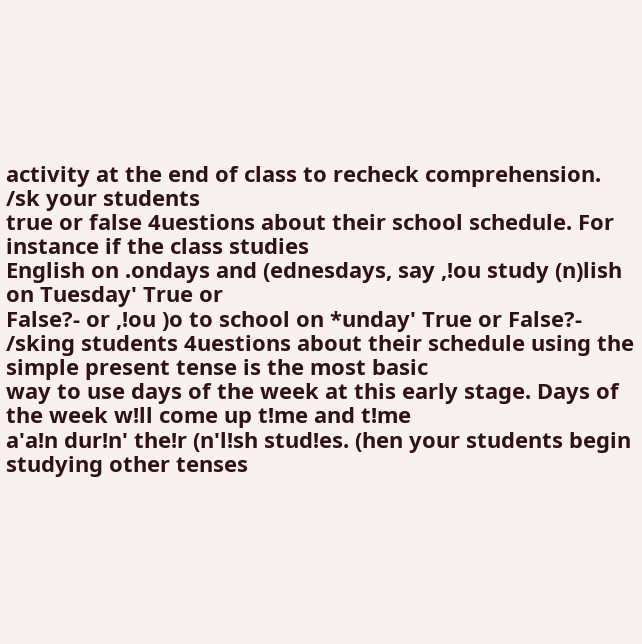activity at the end of class to recheck comprehension. /sk your students
true or false 4uestions about their school schedule. For instance if the class studies
English on .ondays and (ednesdays, say ,!ou study (n)lish on Tuesday' True or
False?- or ,!ou )o to school on *unday' True or False?-
/sking students 4uestions about their schedule using the simple present tense is the most basic
way to use days of the week at this early stage. Days of the week w!ll come up t!me and t!me
a'a!n dur!n' the!r (n'l!sh stud!es. (hen your students begin studying other tenses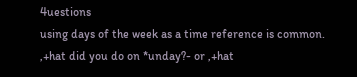4uestions
using days of the week as a time reference is common. ,+hat did you do on *unday?- or ,+hat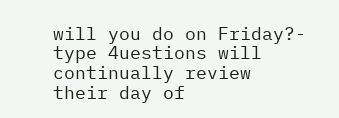will you do on Friday?- type 4uestions will continually review their day of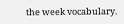the week vocabulary.